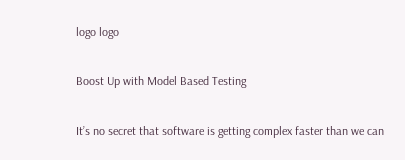logo logo

Boost Up with Model Based Testing

It’s no secret that software is getting complex faster than we can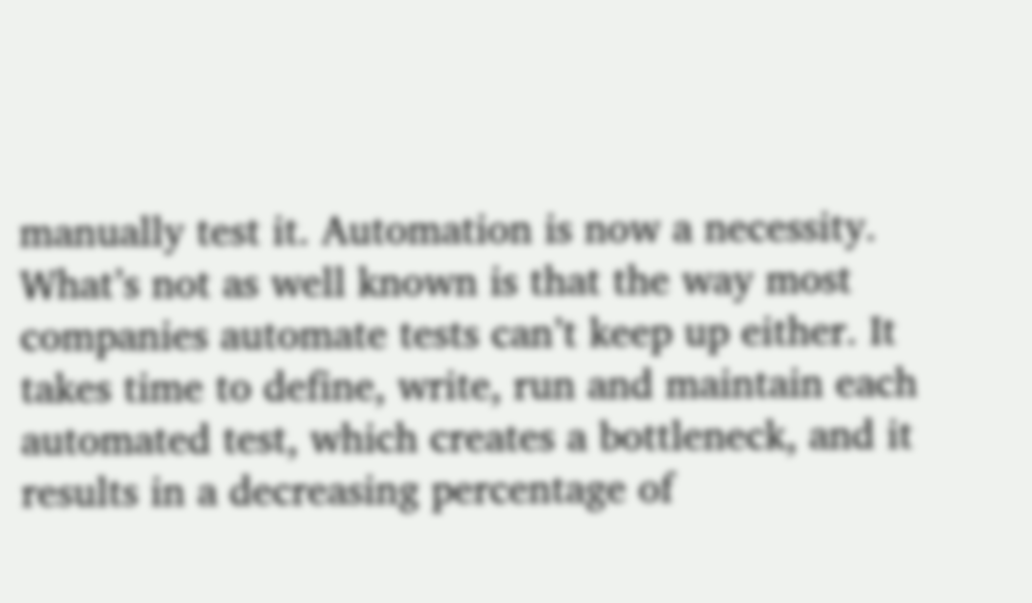manually test it. Automation is now a necessity. What’s not as well known is that the way most companies automate tests can’t keep up either. It takes time to define, write, run and maintain each automated test, which creates a bottleneck, and it results in a decreasing percentage of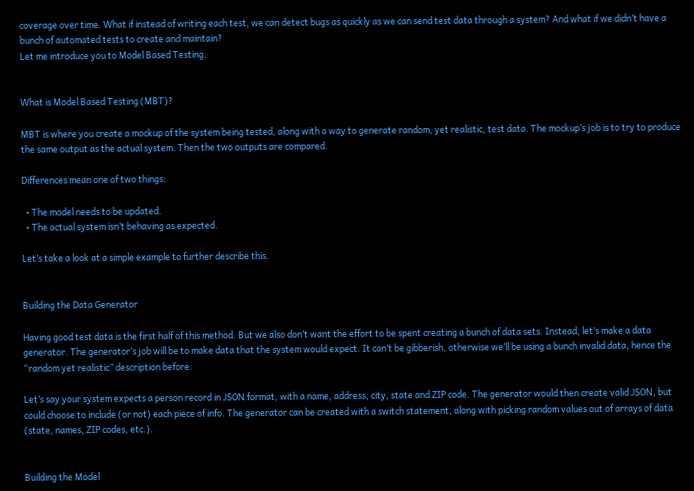coverage over time. What if instead of writing each test, we can detect bugs as quickly as we can send test data through a system? And what if we didn’t have a bunch of automated tests to create and maintain?
Let me introduce you to Model Based Testing.


What is Model Based Testing (MBT)?

MBT is where you create a mockup of the system being tested, along with a way to generate random, yet realistic, test data. The mockup’s job is to try to produce the same output as the actual system. Then the two outputs are compared.

Differences mean one of two things:

  • The model needs to be updated.
  • The actual system isn’t behaving as expected.

Let’s take a look at a simple example to further describe this.


Building the Data Generator

Having good test data is the first half of this method. But we also don’t want the effort to be spent creating a bunch of data sets. Instead, let’s make a data generator. The generator’s job will be to make data that the system would expect. It can’t be gibberish, otherwise we’ll be using a bunch invalid data, hence the “random yet realistic” description before.

Let’s say your system expects a person record in JSON format, with a name, address, city, state and ZIP code. The generator would then create valid JSON, but could choose to include (or not) each piece of info. The generator can be created with a switch statement, along with picking random values out of arrays of data (state, names, ZIP codes, etc.).


Building the Model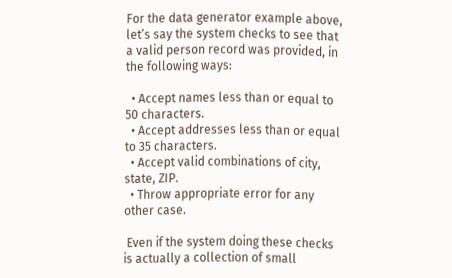For the data generator example above, let’s say the system checks to see that a valid person record was provided, in the following ways:

  • Accept names less than or equal to 50 characters.
  • Accept addresses less than or equal to 35 characters.
  • Accept valid combinations of city, state, ZIP.
  • Throw appropriate error for any other case.

 Even if the system doing these checks is actually a collection of small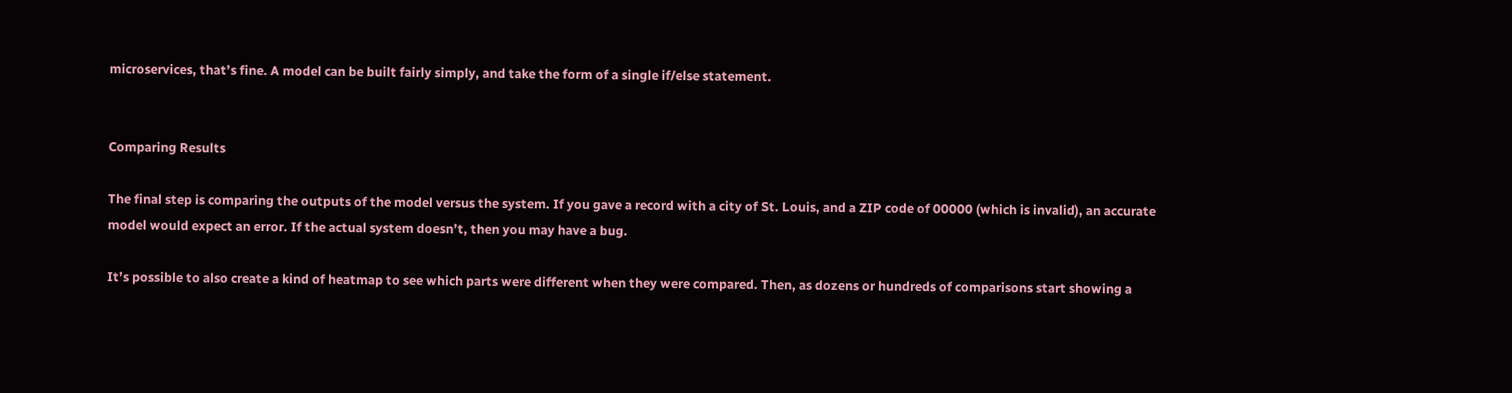microservices, that’s fine. A model can be built fairly simply, and take the form of a single if/else statement.


Comparing Results

The final step is comparing the outputs of the model versus the system. If you gave a record with a city of St. Louis, and a ZIP code of 00000 (which is invalid), an accurate model would expect an error. If the actual system doesn’t, then you may have a bug.

It’s possible to also create a kind of heatmap to see which parts were different when they were compared. Then, as dozens or hundreds of comparisons start showing a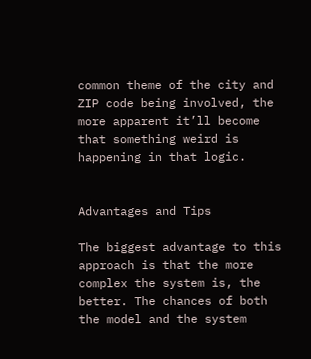common theme of the city and ZIP code being involved, the more apparent it’ll become that something weird is happening in that logic.


Advantages and Tips

The biggest advantage to this approach is that the more complex the system is, the better. The chances of both the model and the system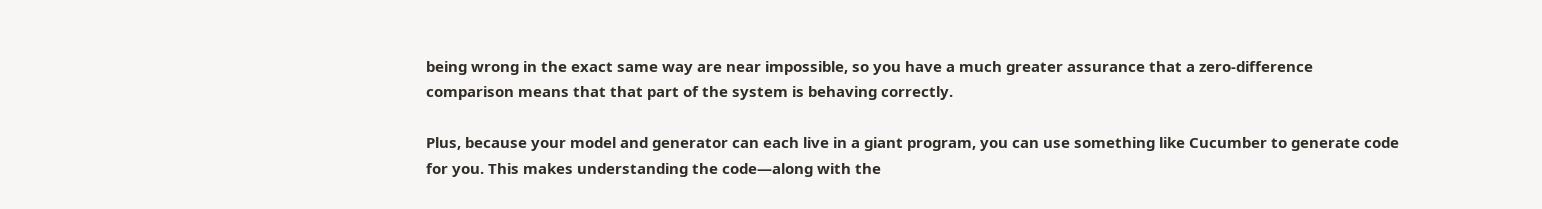being wrong in the exact same way are near impossible, so you have a much greater assurance that a zero-difference comparison means that that part of the system is behaving correctly.

Plus, because your model and generator can each live in a giant program, you can use something like Cucumber to generate code for you. This makes understanding the code—along with the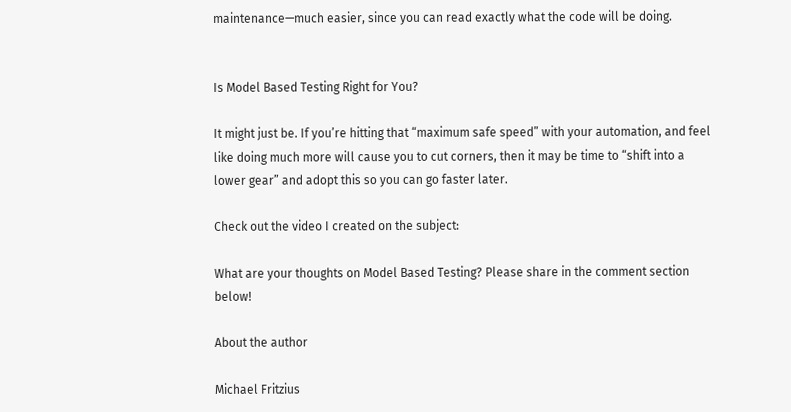maintenance—much easier, since you can read exactly what the code will be doing.


Is Model Based Testing Right for You?

It might just be. If you’re hitting that “maximum safe speed” with your automation, and feel like doing much more will cause you to cut corners, then it may be time to “shift into a lower gear” and adopt this so you can go faster later.

Check out the video I created on the subject:

What are your thoughts on Model Based Testing? Please share in the comment section below!

About the author

Michael Fritzius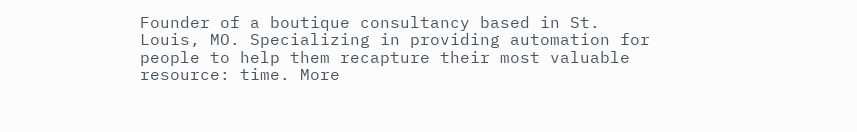Founder of a boutique consultancy based in St. Louis, MO. Specializing in providing automation for people to help them recapture their most valuable resource: time. More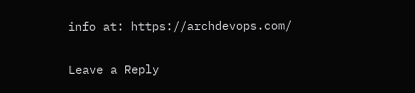info at: https://archdevops.com/

Leave a Reply